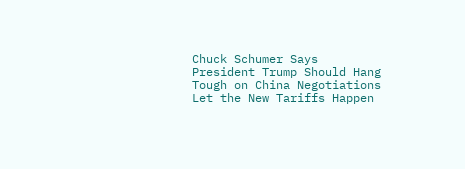Chuck Schumer Says President Trump Should Hang Tough on China Negotiations Let the New Tariffs Happen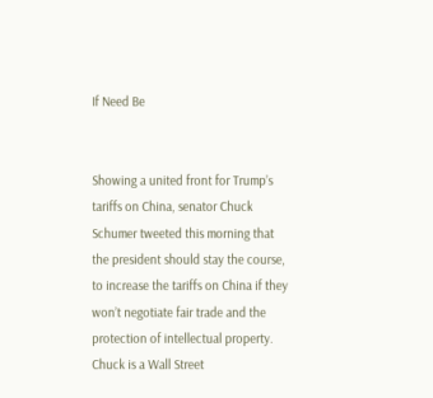If Need Be


Showing a united front for Trump’s tariffs on China, senator Chuck Schumer tweeted this morning that the president should stay the course, to increase the tariffs on China if they won’t negotiate fair trade and the protection of intellectual property. Chuck is a Wall Street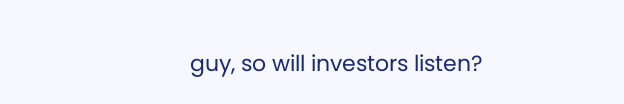guy, so will investors listen?